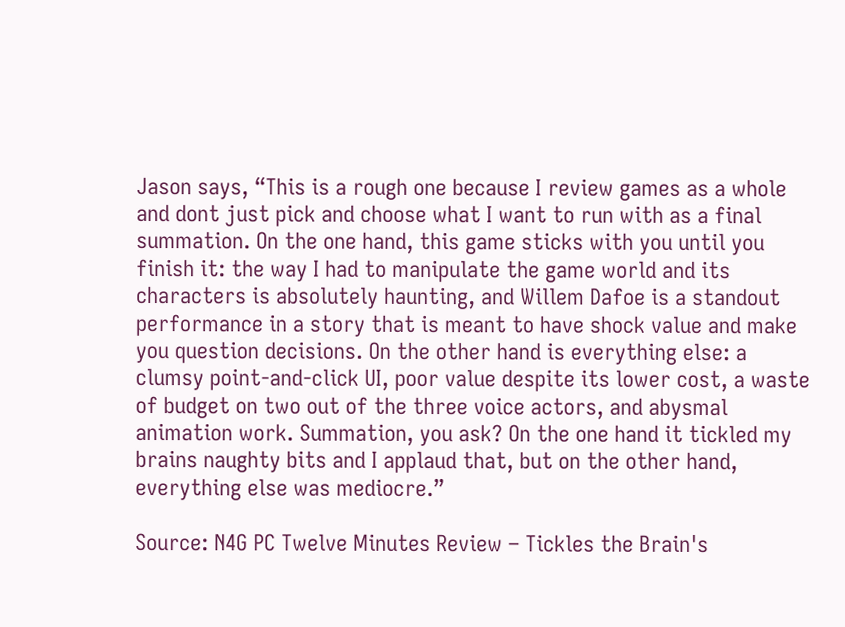Jason says, “This is a rough one because I review games as a whole and dont just pick and choose what I want to run with as a final summation. On the one hand, this game sticks with you until you finish it: the way I had to manipulate the game world and its characters is absolutely haunting, and Willem Dafoe is a standout performance in a story that is meant to have shock value and make you question decisions. On the other hand is everything else: a clumsy point-and-click UI, poor value despite its lower cost, a waste of budget on two out of the three voice actors, and abysmal animation work. Summation, you ask? On the one hand it tickled my brains naughty bits and I applaud that, but on the other hand, everything else was mediocre.”

Source: N4G PC Twelve Minutes Review – Tickles the Brain's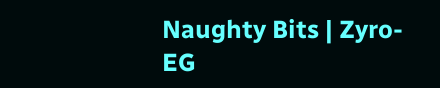Naughty Bits | Zyro-EG